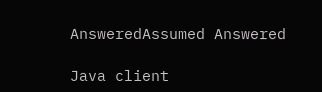AnsweredAssumed Answered

Java client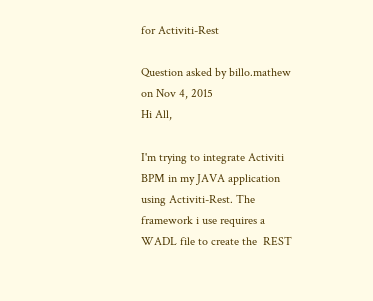for Activiti-Rest

Question asked by billo.mathew on Nov 4, 2015
Hi All,

I'm trying to integrate Activiti BPM in my JAVA application using Activiti-Rest. The framework i use requires a WADL file to create the  REST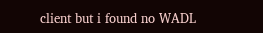client but i found no WADL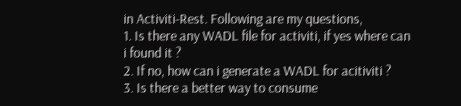in Activiti-Rest. Following are my questions,
1. Is there any WADL file for activiti, if yes where can i found it ?
2. If no, how can i generate a WADL for acitiviti ?
3. Is there a better way to consume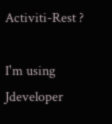Activiti-Rest ?

I'm using Jdeveloper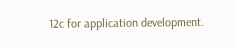12c for application development.